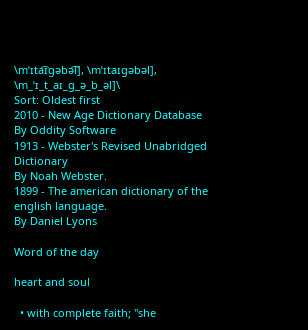\mˈɪta͡ɪɡəbə͡l], \mˈɪtaɪɡəbəl], \m_ˈɪ_t_aɪ_ɡ_ə_b_əl]\
Sort: Oldest first
2010 - New Age Dictionary Database
By Oddity Software
1913 - Webster's Revised Unabridged Dictionary
By Noah Webster.
1899 - The american dictionary of the english language.
By Daniel Lyons

Word of the day

heart and soul

  • with complete faith; "she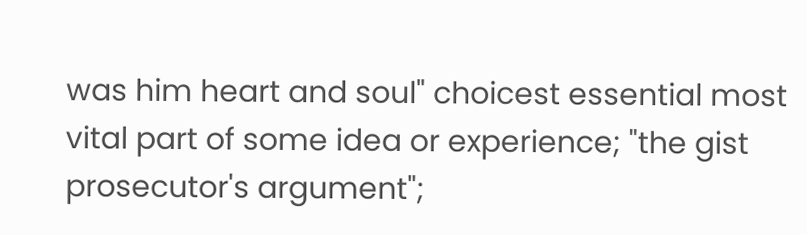was him heart and soul" choicest essential most vital part of some idea or experience; "the gist prosecutor's argument";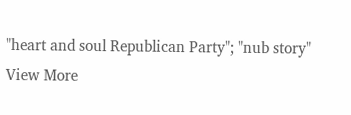"heart and soul Republican Party"; "nub story"
View More